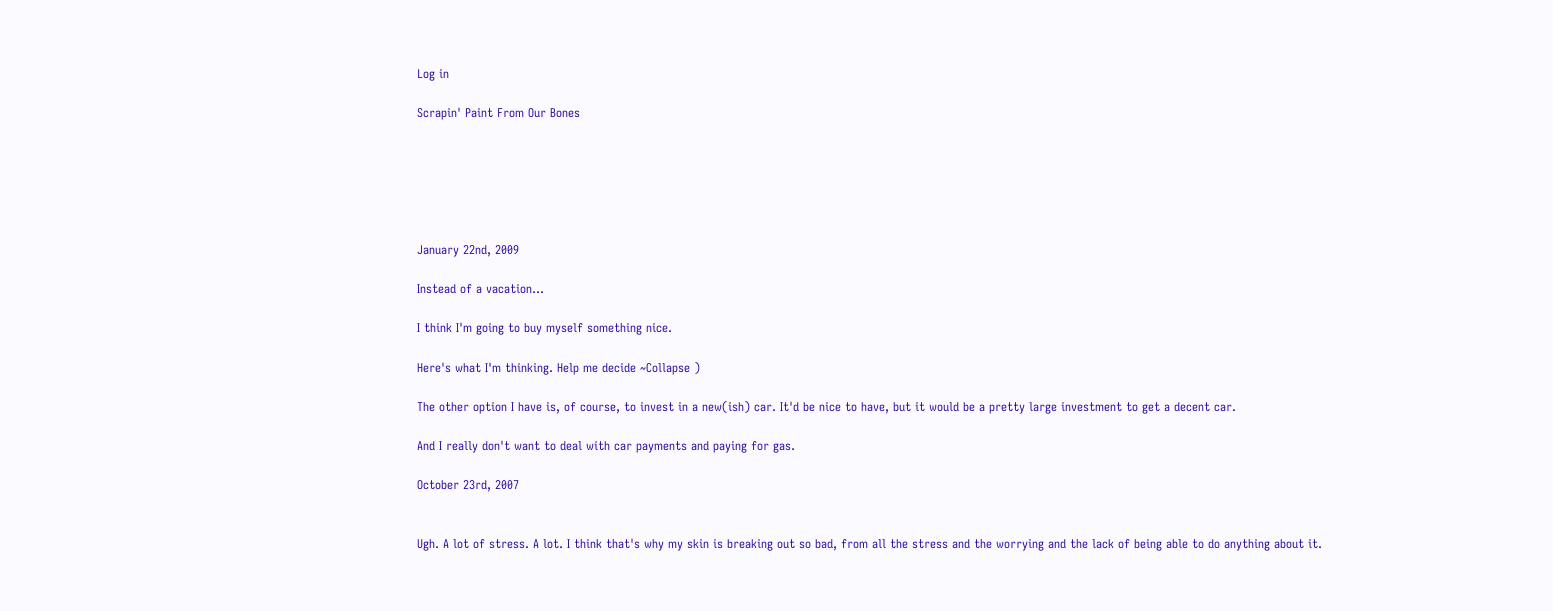Log in

Scrapin' Paint From Our Bones






January 22nd, 2009

Instead of a vacation...

I think I'm going to buy myself something nice.

Here's what I'm thinking. Help me decide ~Collapse )

The other option I have is, of course, to invest in a new(ish) car. It'd be nice to have, but it would be a pretty large investment to get a decent car.

And I really don't want to deal with car payments and paying for gas.

October 23rd, 2007


Ugh. A lot of stress. A lot. I think that's why my skin is breaking out so bad, from all the stress and the worrying and the lack of being able to do anything about it.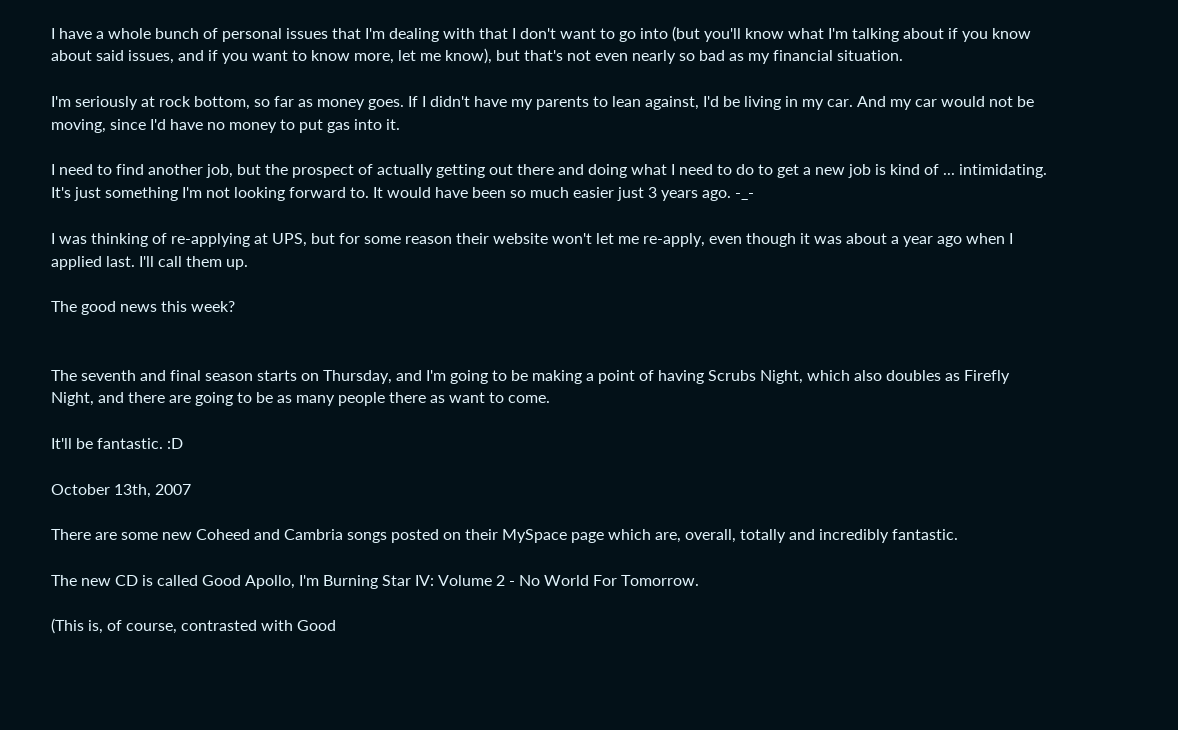I have a whole bunch of personal issues that I'm dealing with that I don't want to go into (but you'll know what I'm talking about if you know about said issues, and if you want to know more, let me know), but that's not even nearly so bad as my financial situation.

I'm seriously at rock bottom, so far as money goes. If I didn't have my parents to lean against, I'd be living in my car. And my car would not be moving, since I'd have no money to put gas into it.

I need to find another job, but the prospect of actually getting out there and doing what I need to do to get a new job is kind of ... intimidating. It's just something I'm not looking forward to. It would have been so much easier just 3 years ago. -_-

I was thinking of re-applying at UPS, but for some reason their website won't let me re-apply, even though it was about a year ago when I applied last. I'll call them up.

The good news this week?


The seventh and final season starts on Thursday, and I'm going to be making a point of having Scrubs Night, which also doubles as Firefly Night, and there are going to be as many people there as want to come.

It'll be fantastic. :D

October 13th, 2007

There are some new Coheed and Cambria songs posted on their MySpace page which are, overall, totally and incredibly fantastic.

The new CD is called Good Apollo, I'm Burning Star IV: Volume 2 - No World For Tomorrow.

(This is, of course, contrasted with Good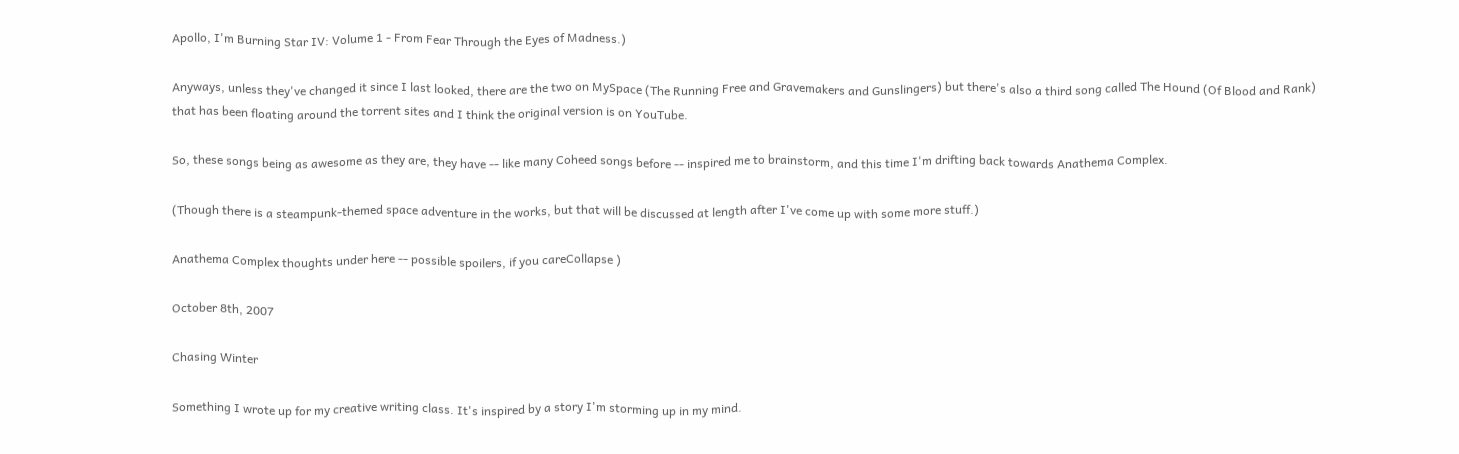Apollo, I'm Burning Star IV: Volume 1 - From Fear Through the Eyes of Madness.)

Anyways, unless they've changed it since I last looked, there are the two on MySpace (The Running Free and Gravemakers and Gunslingers) but there's also a third song called The Hound (Of Blood and Rank) that has been floating around the torrent sites and I think the original version is on YouTube.

So, these songs being as awesome as they are, they have -- like many Coheed songs before -- inspired me to brainstorm, and this time I'm drifting back towards Anathema Complex.

(Though there is a steampunk-themed space adventure in the works, but that will be discussed at length after I've come up with some more stuff.)

Anathema Complex thoughts under here -- possible spoilers, if you careCollapse )

October 8th, 2007

Chasing Winter

Something I wrote up for my creative writing class. It's inspired by a story I'm storming up in my mind.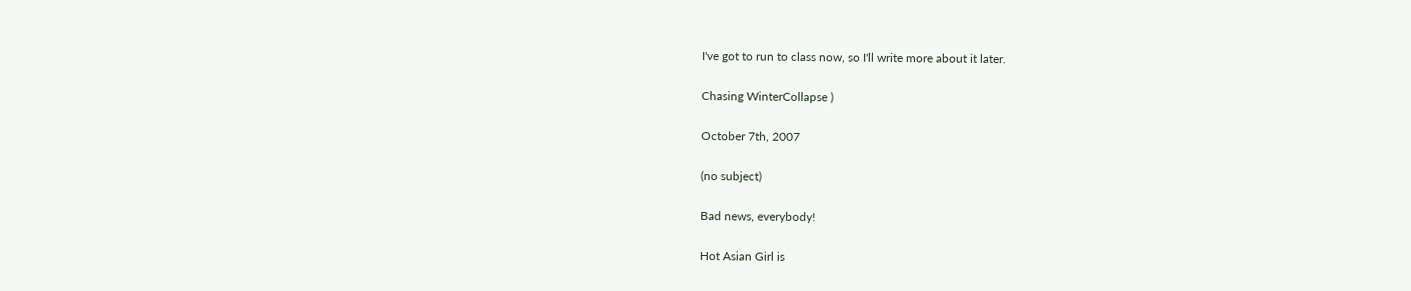I've got to run to class now, so I'll write more about it later.

Chasing WinterCollapse )

October 7th, 2007

(no subject)

Bad news, everybody!

Hot Asian Girl is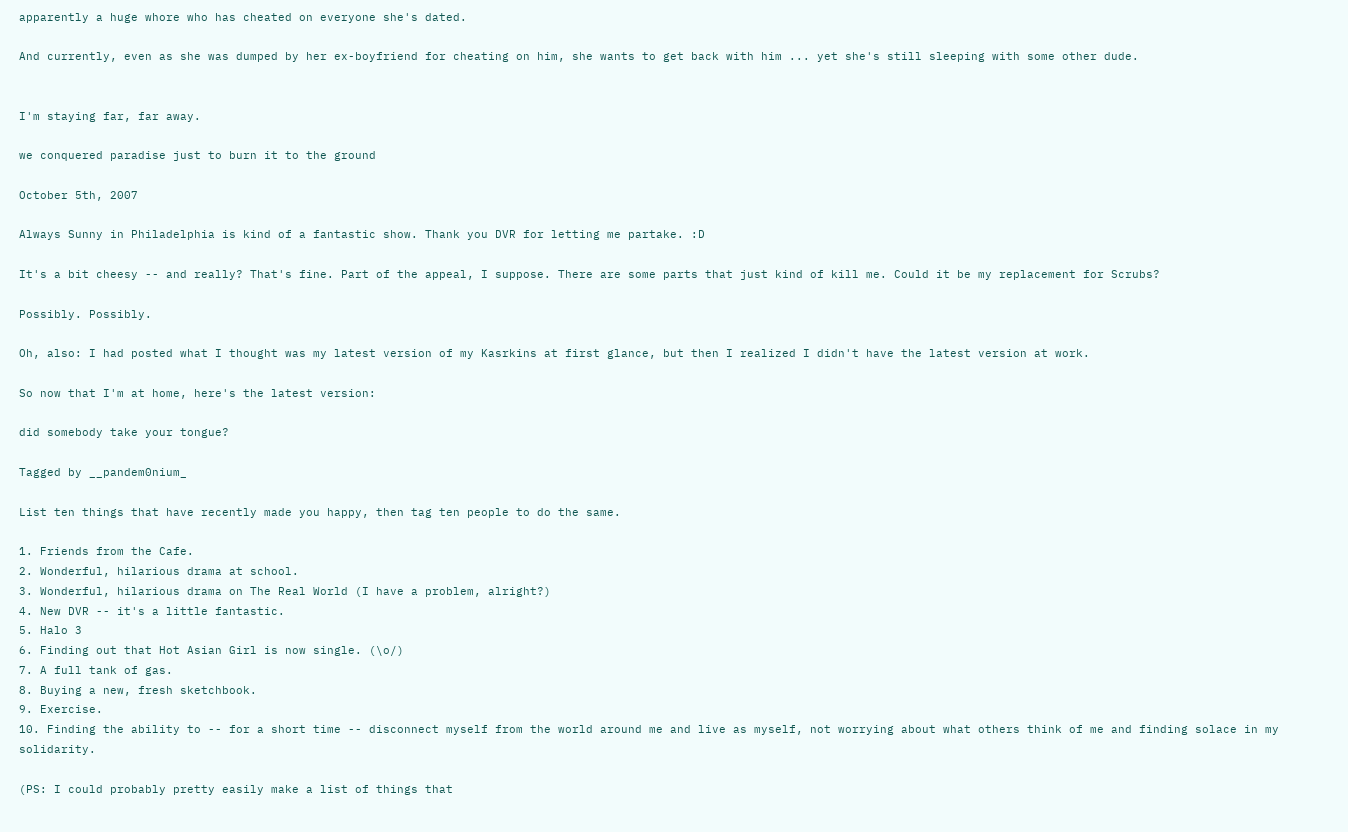apparently a huge whore who has cheated on everyone she's dated.

And currently, even as she was dumped by her ex-boyfriend for cheating on him, she wants to get back with him ... yet she's still sleeping with some other dude.


I'm staying far, far away.

we conquered paradise just to burn it to the ground

October 5th, 2007

Always Sunny in Philadelphia is kind of a fantastic show. Thank you DVR for letting me partake. :D

It's a bit cheesy -- and really? That's fine. Part of the appeal, I suppose. There are some parts that just kind of kill me. Could it be my replacement for Scrubs?

Possibly. Possibly.

Oh, also: I had posted what I thought was my latest version of my Kasrkins at first glance, but then I realized I didn't have the latest version at work.

So now that I'm at home, here's the latest version:

did somebody take your tongue?

Tagged by __pandem0nium_

List ten things that have recently made you happy, then tag ten people to do the same.

1. Friends from the Cafe.
2. Wonderful, hilarious drama at school.
3. Wonderful, hilarious drama on The Real World (I have a problem, alright?)
4. New DVR -- it's a little fantastic.
5. Halo 3
6. Finding out that Hot Asian Girl is now single. (\o/)
7. A full tank of gas.
8. Buying a new, fresh sketchbook.
9. Exercise.
10. Finding the ability to -- for a short time -- disconnect myself from the world around me and live as myself, not worrying about what others think of me and finding solace in my solidarity.

(PS: I could probably pretty easily make a list of things that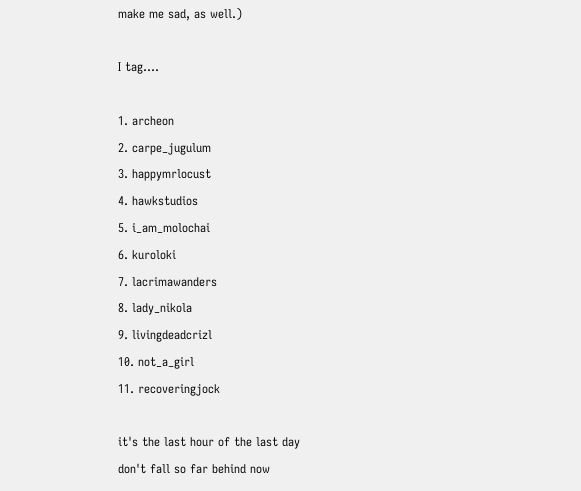make me sad, as well.)

I tag....

1. archeon
2. carpe_jugulum
3. happymrlocust
4. hawkstudios
5. i_am_molochai
6. kuroloki
7. lacrimawanders
8. lady_nikola
9. livingdeadcrizl
10. not_a_girl
11. recoveringjock

it's the last hour of the last day
don't fall so far behind now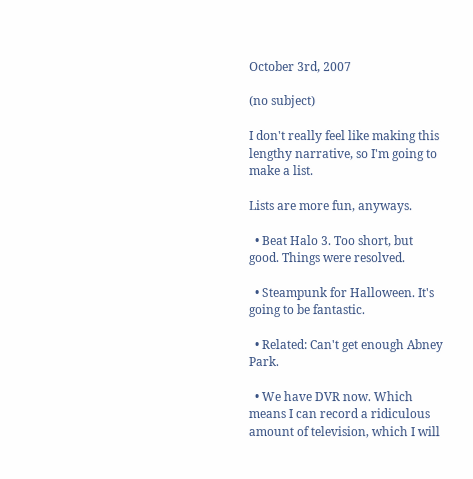October 3rd, 2007

(no subject)

I don't really feel like making this lengthy narrative, so I'm going to make a list.

Lists are more fun, anyways.

  • Beat Halo 3. Too short, but good. Things were resolved.

  • Steampunk for Halloween. It's going to be fantastic.

  • Related: Can't get enough Abney Park.

  • We have DVR now. Which means I can record a ridiculous amount of television, which I will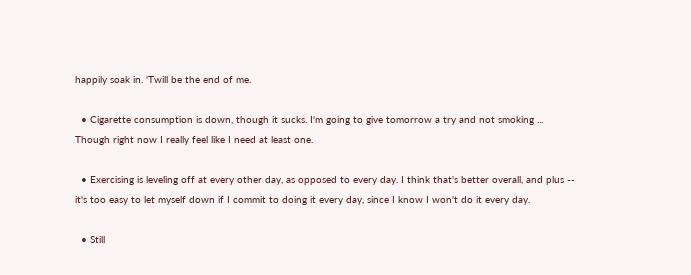happily soak in. 'Twill be the end of me.

  • Cigarette consumption is down, though it sucks. I'm going to give tomorrow a try and not smoking ... Though right now I really feel like I need at least one.

  • Exercising is leveling off at every other day, as opposed to every day. I think that's better overall, and plus -- it's too easy to let myself down if I commit to doing it every day, since I know I won't do it every day.

  • Still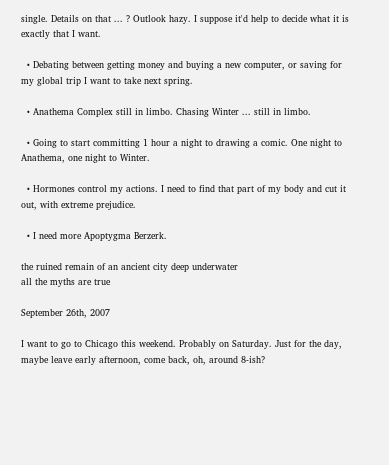single. Details on that ... ? Outlook hazy. I suppose it'd help to decide what it is exactly that I want.

  • Debating between getting money and buying a new computer, or saving for my global trip I want to take next spring.

  • Anathema Complex still in limbo. Chasing Winter ... still in limbo.

  • Going to start committing 1 hour a night to drawing a comic. One night to Anathema, one night to Winter.

  • Hormones control my actions. I need to find that part of my body and cut it out, with extreme prejudice.

  • I need more Apoptygma Berzerk.

the ruined remain of an ancient city deep underwater
all the myths are true

September 26th, 2007

I want to go to Chicago this weekend. Probably on Saturday. Just for the day, maybe leave early afternoon, come back, oh, around 8-ish?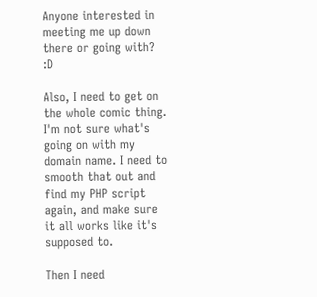Anyone interested in meeting me up down there or going with? :D

Also, I need to get on the whole comic thing. I'm not sure what's going on with my domain name. I need to smooth that out and find my PHP script again, and make sure it all works like it's supposed to.

Then I need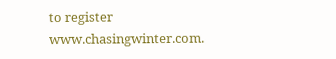to register www.chasingwinter.com.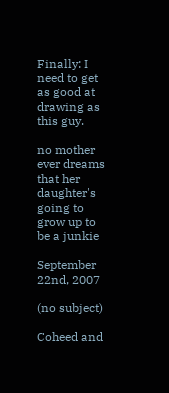Finally: I need to get as good at drawing as this guy.

no mother ever dreams that her daughter's going to grow up to be a junkie

September 22nd, 2007

(no subject)

Coheed and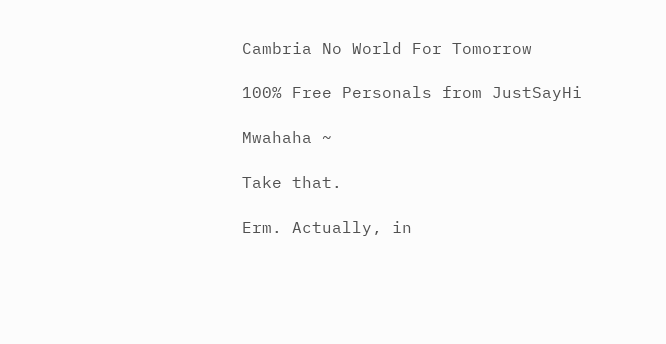Cambria No World For Tomorrow

100% Free Personals from JustSayHi

Mwahaha ~

Take that.

Erm. Actually, in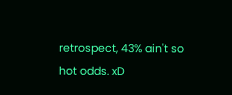retrospect, 43% ain't so hot odds. xD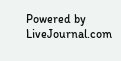Powered by LiveJournal.com